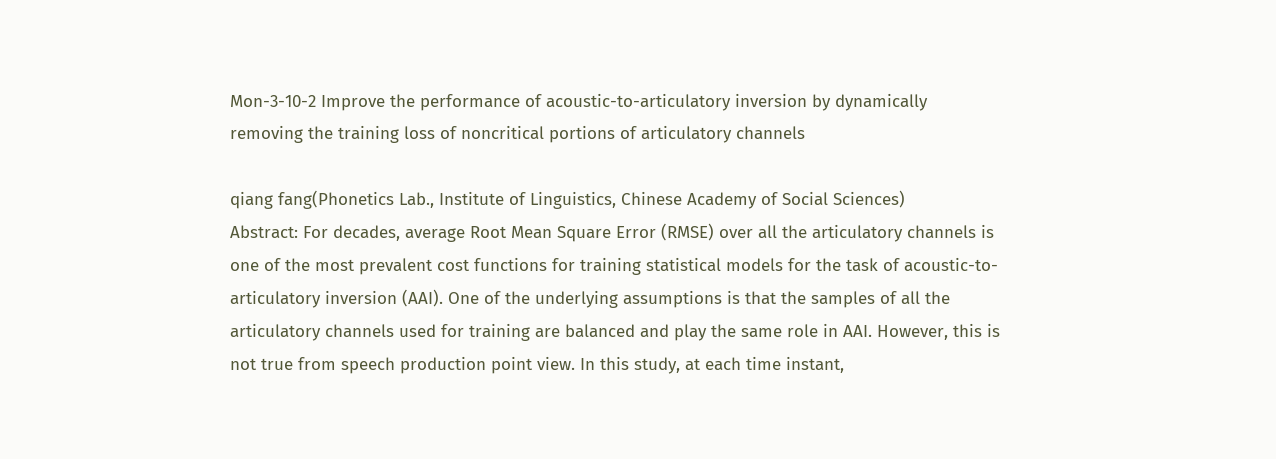Mon-3-10-2 Improve the performance of acoustic-to-articulatory inversion by dynamically removing the training loss of noncritical portions of articulatory channels

qiang fang(Phonetics Lab., Institute of Linguistics, Chinese Academy of Social Sciences)
Abstract: For decades, average Root Mean Square Error (RMSE) over all the articulatory channels is one of the most prevalent cost functions for training statistical models for the task of acoustic-to-articulatory inversion (AAI). One of the underlying assumptions is that the samples of all the articulatory channels used for training are balanced and play the same role in AAI. However, this is not true from speech production point view. In this study, at each time instant,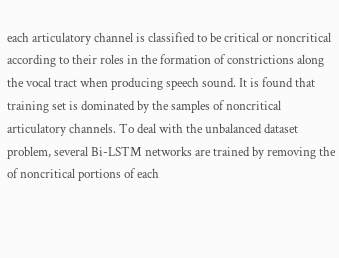each articulatory channel is classified to be critical or noncritical according to their roles in the formation of constrictions along the vocal tract when producing speech sound. It is found that training set is dominated by the samples of noncritical articulatory channels. To deal with the unbalanced dataset problem, several Bi-LSTM networks are trained by removing the of noncritical portions of each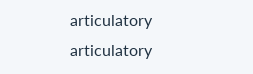articulatory articulatory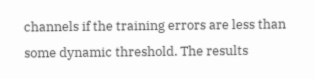channels if the training errors are less than some dynamic threshold. The results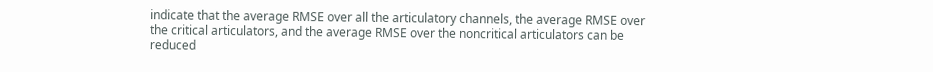indicate that the average RMSE over all the articulatory channels, the average RMSE over the critical articulators, and the average RMSE over the noncritical articulators can be reduced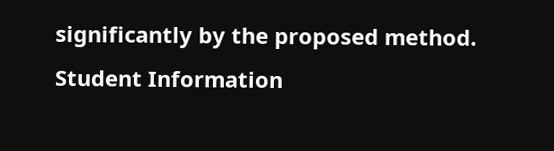significantly by the proposed method.
Student Information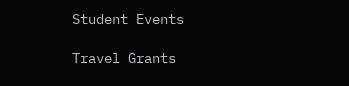Student Events

Travel Grants